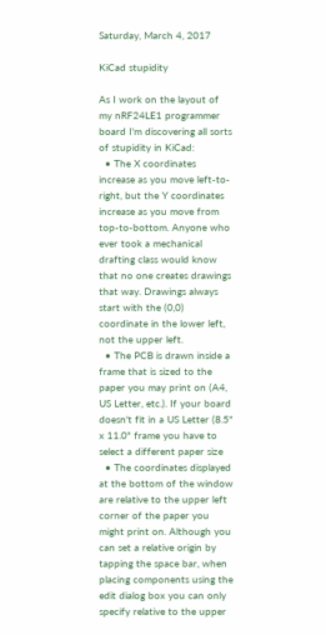Saturday, March 4, 2017

KiCad stupidity

As I work on the layout of my nRF24LE1 programmer board I'm discovering all sorts of stupidity in KiCad:
  • The X coordinates increase as you move left-to-right, but the Y coordinates increase as you move from top-to-bottom. Anyone who ever took a mechanical drafting class would know that no one creates drawings that way. Drawings always start with the (0,0) coordinate in the lower left, not the upper left.
  • The PCB is drawn inside a frame that is sized to the paper you may print on (A4, US Letter, etc.). If your board doesn't fit in a US Letter (8.5" x 11.0" frame you have to select a different paper size
  • The coordinates displayed at the bottom of the window are relative to the upper left corner of the paper you might print on. Although you can set a relative origin by tapping the space bar, when placing components using the edit dialog box you can only specify relative to the upper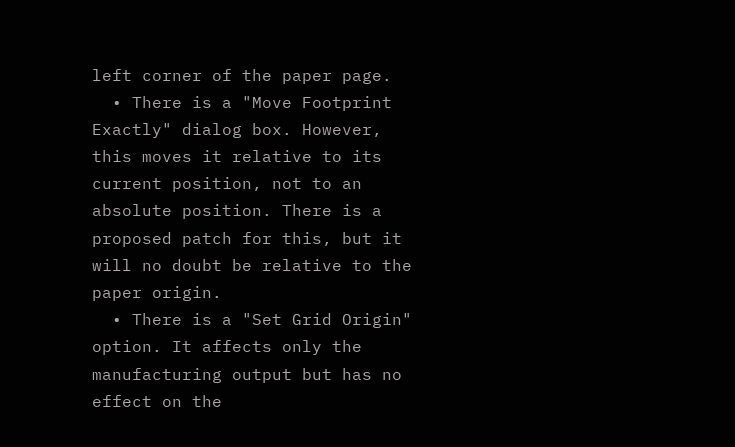left corner of the paper page.
  • There is a "Move Footprint Exactly" dialog box. However, this moves it relative to its current position, not to an absolute position. There is a proposed patch for this, but it will no doubt be relative to the paper origin.
  • There is a "Set Grid Origin" option. It affects only the manufacturing output but has no effect on the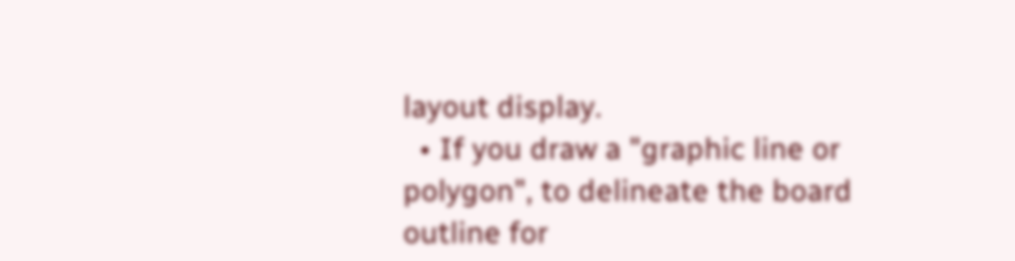layout display.
  • If you draw a "graphic line or polygon", to delineate the board outline for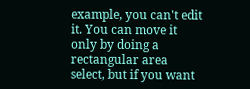example, you can't edit it. You can move it only by doing a rectangular area select, but if you want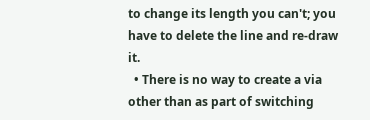to change its length you can't; you have to delete the line and re-draw it.
  • There is no way to create a via other than as part of switching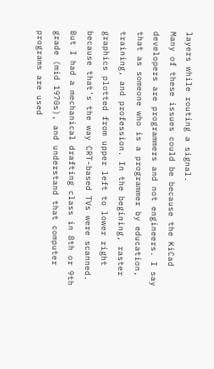layers while routing a signal.
Many of these issues could be because the KiCad developers are programmers and not engineers. I say that as someone who is a programmer by education, training, and profession. In the begining, raster graphics plotted from upper left to lower right because that's the way CRT-based TVs were scanned. But I had a mechanical drafting class in 8th or 9th grade (mid 1970s), and understand that computer programs are used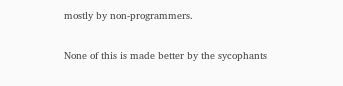mostly by non-programmers.

None of this is made better by the sycophants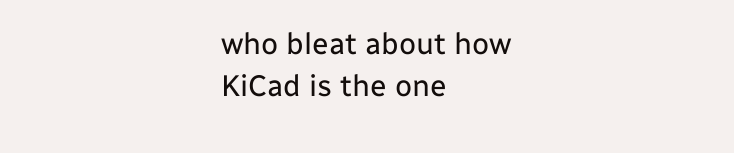who bleat about how KiCad is the one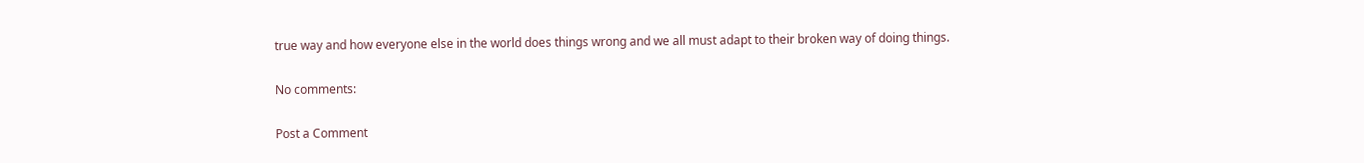true way and how everyone else in the world does things wrong and we all must adapt to their broken way of doing things.

No comments:

Post a Comment